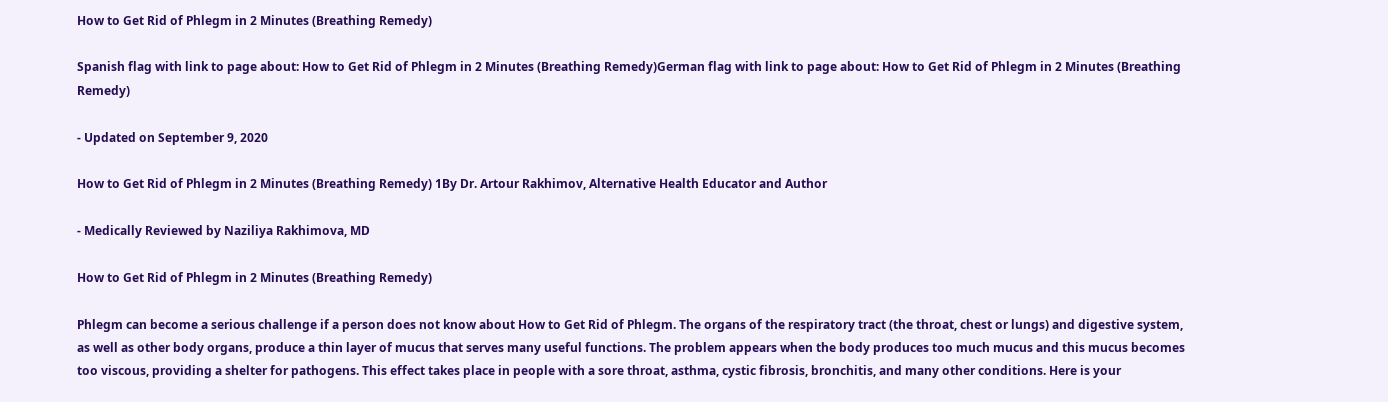How to Get Rid of Phlegm in 2 Minutes (Breathing Remedy)

Spanish flag with link to page about: How to Get Rid of Phlegm in 2 Minutes (Breathing Remedy)German flag with link to page about: How to Get Rid of Phlegm in 2 Minutes (Breathing Remedy)

- Updated on September 9, 2020

How to Get Rid of Phlegm in 2 Minutes (Breathing Remedy) 1By Dr. Artour Rakhimov, Alternative Health Educator and Author

- Medically Reviewed by Naziliya Rakhimova, MD

How to Get Rid of Phlegm in 2 Minutes (Breathing Remedy)

Phlegm can become a serious challenge if a person does not know about How to Get Rid of Phlegm. The organs of the respiratory tract (the throat, chest or lungs) and digestive system, as well as other body organs, produce a thin layer of mucus that serves many useful functions. The problem appears when the body produces too much mucus and this mucus becomes too viscous, providing a shelter for pathogens. This effect takes place in people with a sore throat, asthma, cystic fibrosis, bronchitis, and many other conditions. Here is your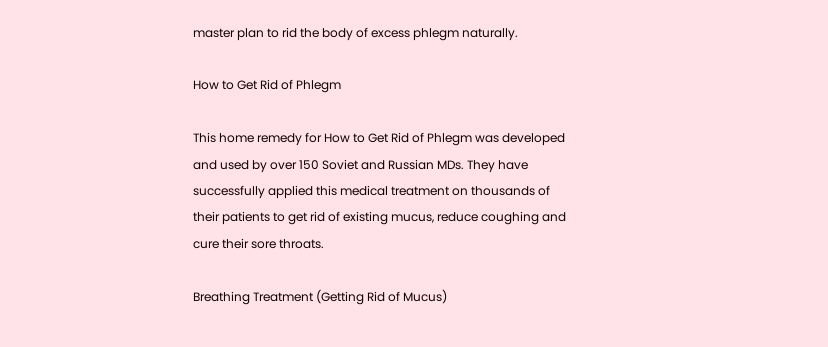master plan to rid the body of excess phlegm naturally.

How to Get Rid of Phlegm

This home remedy for How to Get Rid of Phlegm was developed and used by over 150 Soviet and Russian MDs. They have successfully applied this medical treatment on thousands of their patients to get rid of existing mucus, reduce coughing and cure their sore throats.

Breathing Treatment (Getting Rid of Mucus)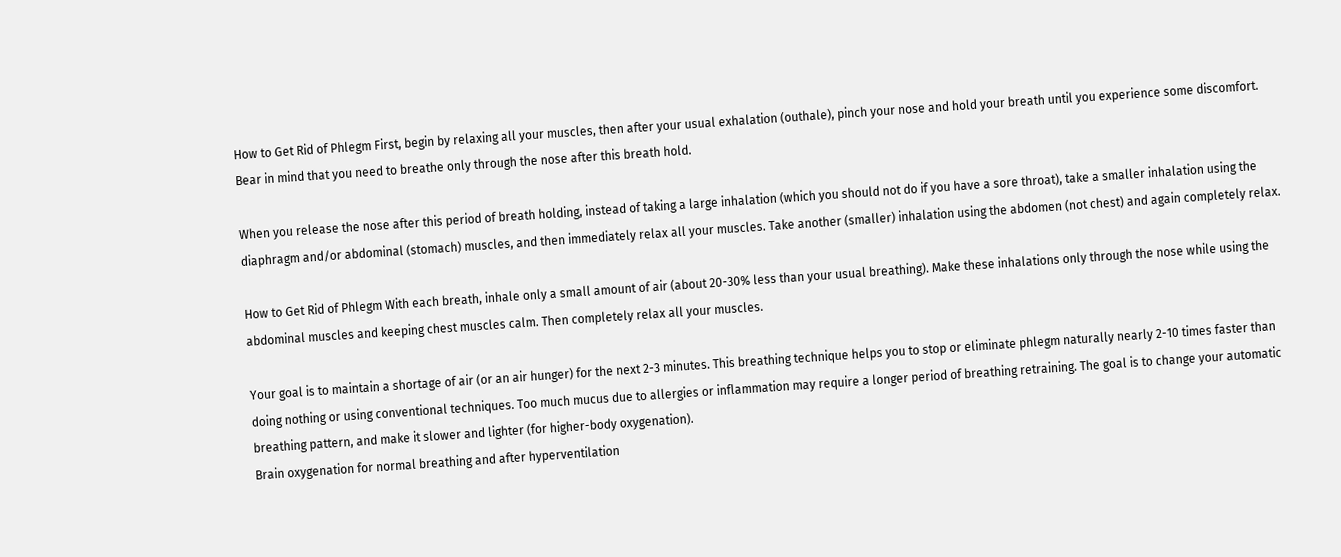How to Get Rid of Phlegm First, begin by relaxing all your muscles, then after your usual exhalation (outhale), pinch your nose and hold your breath until you experience some discomfort. Bear in mind that you need to breathe only through the nose after this breath hold.

When you release the nose after this period of breath holding, instead of taking a large inhalation (which you should not do if you have a sore throat), take a smaller inhalation using the diaphragm and/or abdominal (stomach) muscles, and then immediately relax all your muscles. Take another (smaller) inhalation using the abdomen (not chest) and again completely relax.

How to Get Rid of Phlegm With each breath, inhale only a small amount of air (about 20-30% less than your usual breathing). Make these inhalations only through the nose while using the abdominal muscles and keeping chest muscles calm. Then completely relax all your muscles.

Your goal is to maintain a shortage of air (or an air hunger) for the next 2-3 minutes. This breathing technique helps you to stop or eliminate phlegm naturally nearly 2-10 times faster than doing nothing or using conventional techniques. Too much mucus due to allergies or inflammation may require a longer period of breathing retraining. The goal is to change your automatic breathing pattern, and make it slower and lighter (for higher-body oxygenation).
Brain oxygenation for normal breathing and after hyperventilation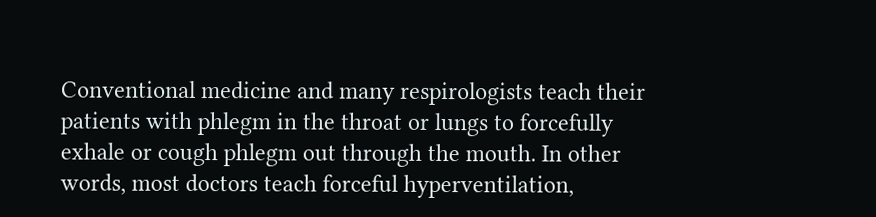Conventional medicine and many respirologists teach their patients with phlegm in the throat or lungs to forcefully exhale or cough phlegm out through the mouth. In other words, most doctors teach forceful hyperventilation,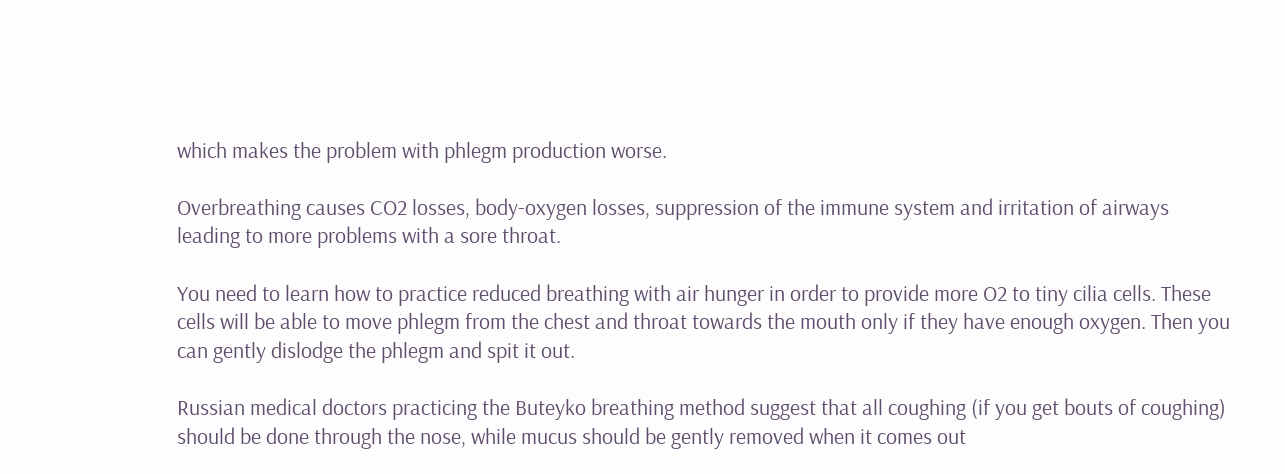which makes the problem with phlegm production worse.

Overbreathing causes CO2 losses, body-oxygen losses, suppression of the immune system and irritation of airways leading to more problems with a sore throat.

You need to learn how to practice reduced breathing with air hunger in order to provide more O2 to tiny cilia cells. These cells will be able to move phlegm from the chest and throat towards the mouth only if they have enough oxygen. Then you can gently dislodge the phlegm and spit it out.

Russian medical doctors practicing the Buteyko breathing method suggest that all coughing (if you get bouts of coughing) should be done through the nose, while mucus should be gently removed when it comes out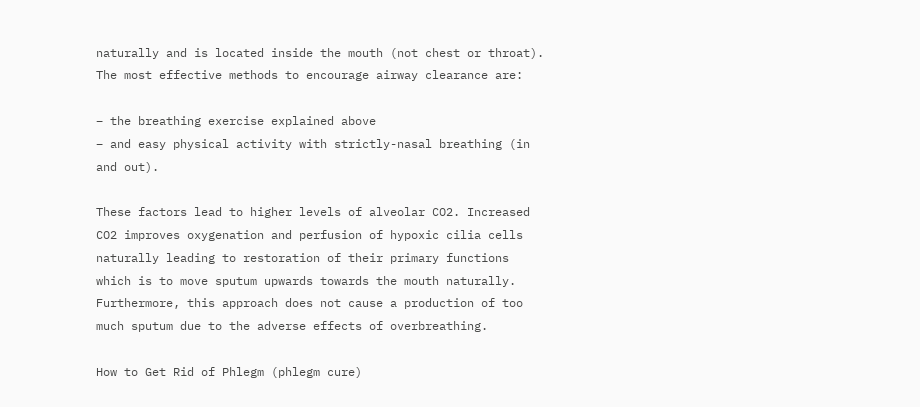naturally and is located inside the mouth (not chest or throat). The most effective methods to encourage airway clearance are:

– the breathing exercise explained above
– and easy physical activity with strictly-nasal breathing (in and out).

These factors lead to higher levels of alveolar CO2. Increased CO2 improves oxygenation and perfusion of hypoxic cilia cells naturally leading to restoration of their primary functions which is to move sputum upwards towards the mouth naturally. Furthermore, this approach does not cause a production of too much sputum due to the adverse effects of overbreathing.

How to Get Rid of Phlegm (phlegm cure)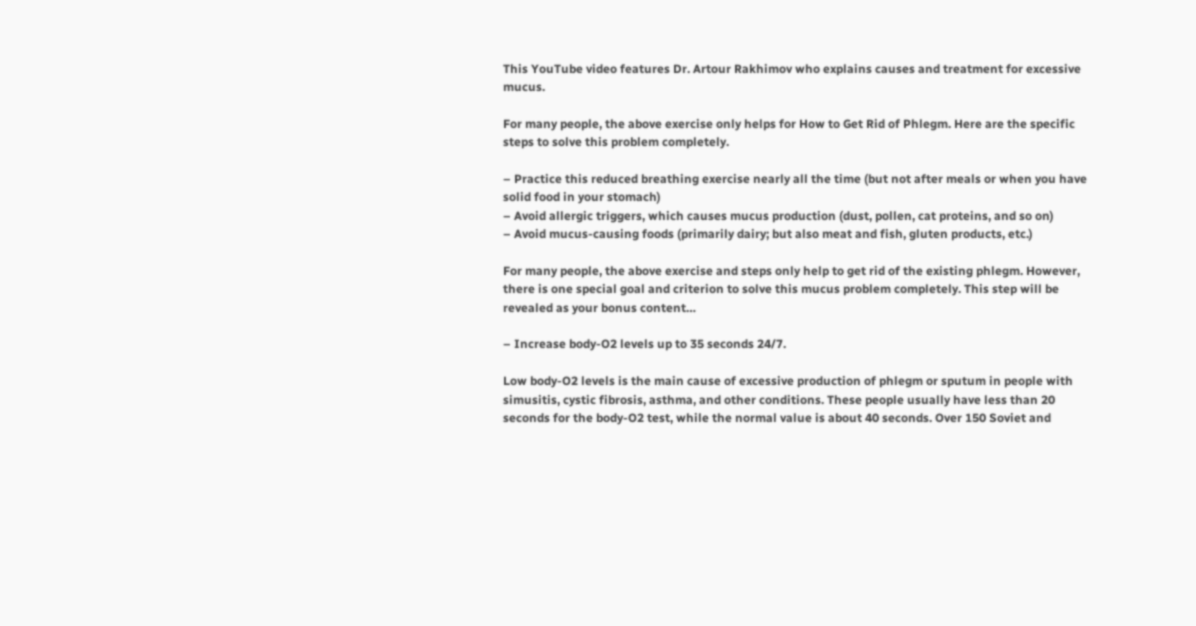This YouTube video features Dr. Artour Rakhimov who explains causes and treatment for excessive mucus.

For many people, the above exercise only helps for How to Get Rid of Phlegm. Here are the specific steps to solve this problem completely.

– Practice this reduced breathing exercise nearly all the time (but not after meals or when you have solid food in your stomach)
– Avoid allergic triggers, which causes mucus production (dust, pollen, cat proteins, and so on)
– Avoid mucus-causing foods (primarily dairy; but also meat and fish, gluten products, etc.)

For many people, the above exercise and steps only help to get rid of the existing phlegm. However, there is one special goal and criterion to solve this mucus problem completely. This step will be revealed as your bonus content…

– Increase body-O2 levels up to 35 seconds 24/7.

Low body-O2 levels is the main cause of excessive production of phlegm or sputum in people with simusitis, cystic fibrosis, asthma, and other conditions. These people usually have less than 20 seconds for the body-O2 test, while the normal value is about 40 seconds. Over 150 Soviet and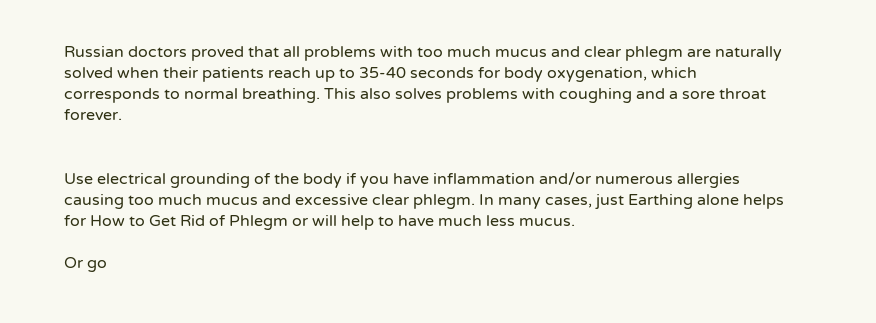Russian doctors proved that all problems with too much mucus and clear phlegm are naturally solved when their patients reach up to 35-40 seconds for body oxygenation, which corresponds to normal breathing. This also solves problems with coughing and a sore throat forever.


Use electrical grounding of the body if you have inflammation and/or numerous allergies causing too much mucus and excessive clear phlegm. In many cases, just Earthing alone helps for How to Get Rid of Phlegm or will help to have much less mucus.

Or go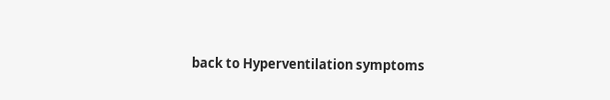back to Hyperventilation symptoms